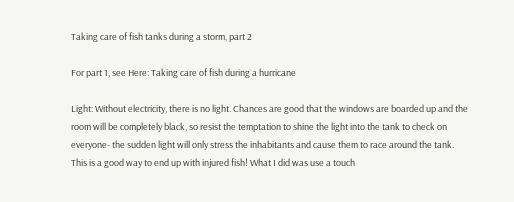Taking care of fish tanks during a storm, part 2

For part 1, see Here: Taking care of fish during a hurricane

Light: Without electricity, there is no light. Chances are good that the windows are boarded up and the room will be completely black, so resist the temptation to shine the light into the tank to check on everyone- the sudden light will only stress the inhabitants and cause them to race around the tank. This is a good way to end up with injured fish! What I did was use a touch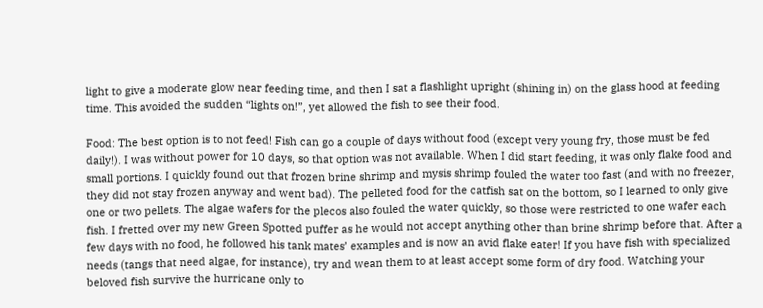light to give a moderate glow near feeding time, and then I sat a flashlight upright (shining in) on the glass hood at feeding time. This avoided the sudden “lights on!”, yet allowed the fish to see their food.

Food: The best option is to not feed! Fish can go a couple of days without food (except very young fry, those must be fed daily!). I was without power for 10 days, so that option was not available. When I did start feeding, it was only flake food and small portions. I quickly found out that frozen brine shrimp and mysis shrimp fouled the water too fast (and with no freezer, they did not stay frozen anyway and went bad). The pelleted food for the catfish sat on the bottom, so I learned to only give one or two pellets. The algae wafers for the plecos also fouled the water quickly, so those were restricted to one wafer each fish. I fretted over my new Green Spotted puffer as he would not accept anything other than brine shrimp before that. After a few days with no food, he followed his tank mates’ examples and is now an avid flake eater! If you have fish with specialized needs (tangs that need algae, for instance), try and wean them to at least accept some form of dry food. Watching your beloved fish survive the hurricane only to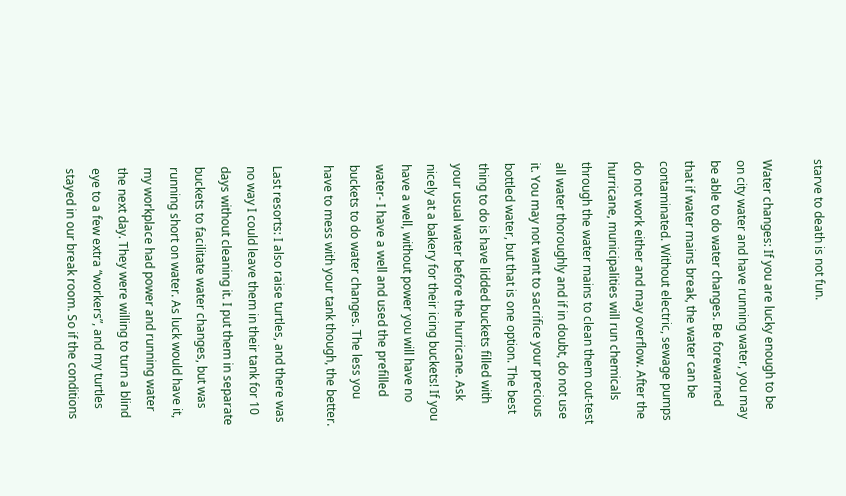starve to death is not fun.

Water changes: If you are lucky enough to be on city water and have running water, you may be able to do water changes. Be forewarned that if water mains break, the water can be contaminated. Without electric, sewage pumps do not work either and may overflow. After the hurricane, municipalities will run chemicals through the water mains to clean them out-test all water thoroughly and if in doubt, do not use it. You may not want to sacrifice your precious bottled water, but that is one option. The best thing to do is have lidded buckets filled with your usual water before the hurricane. Ask nicely at a bakery for their icing buckets! If you have a well, without power you will have no water- I have a well and used the prefilled buckets to do water changes. The less you have to mess with your tank though, the better.

Last resorts: I also raise turtles, and there was no way I could leave them in their tank for 10 days without cleaning it. I put them in separate buckets to facilitate water changes, but was running short on water. As luck would have it, my workplace had power and running water the next day. They were willing to turn a blind eye to a few extra “workers”, and my turtles stayed in our break room. So if the conditions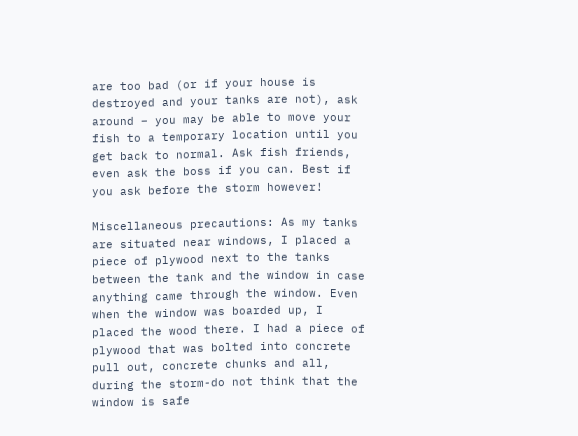are too bad (or if your house is destroyed and your tanks are not), ask around – you may be able to move your fish to a temporary location until you get back to normal. Ask fish friends, even ask the boss if you can. Best if you ask before the storm however!

Miscellaneous precautions: As my tanks are situated near windows, I placed a piece of plywood next to the tanks between the tank and the window in case anything came through the window. Even when the window was boarded up, I placed the wood there. I had a piece of plywood that was bolted into concrete pull out, concrete chunks and all, during the storm-do not think that the window is safe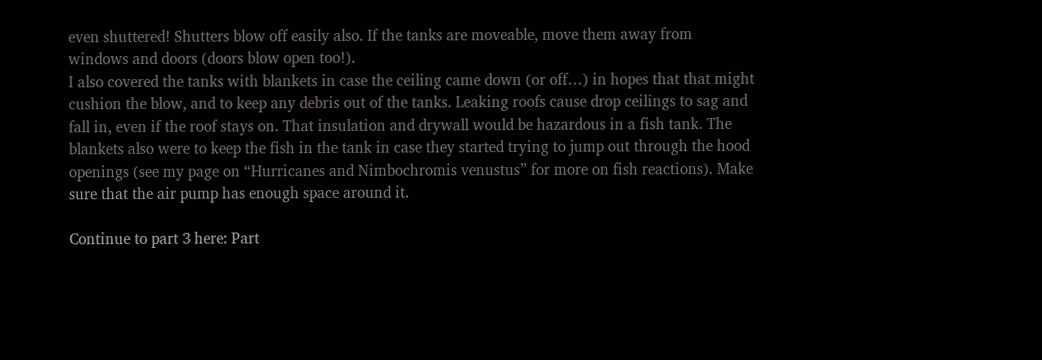even shuttered! Shutters blow off easily also. If the tanks are moveable, move them away from windows and doors (doors blow open too!).
I also covered the tanks with blankets in case the ceiling came down (or off…) in hopes that that might cushion the blow, and to keep any debris out of the tanks. Leaking roofs cause drop ceilings to sag and fall in, even if the roof stays on. That insulation and drywall would be hazardous in a fish tank. The blankets also were to keep the fish in the tank in case they started trying to jump out through the hood openings (see my page on “Hurricanes and Nimbochromis venustus” for more on fish reactions). Make sure that the air pump has enough space around it.

Continue to part 3 here: Part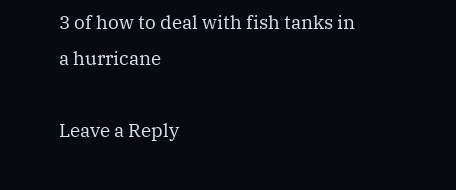3 of how to deal with fish tanks in a hurricane

Leave a Reply